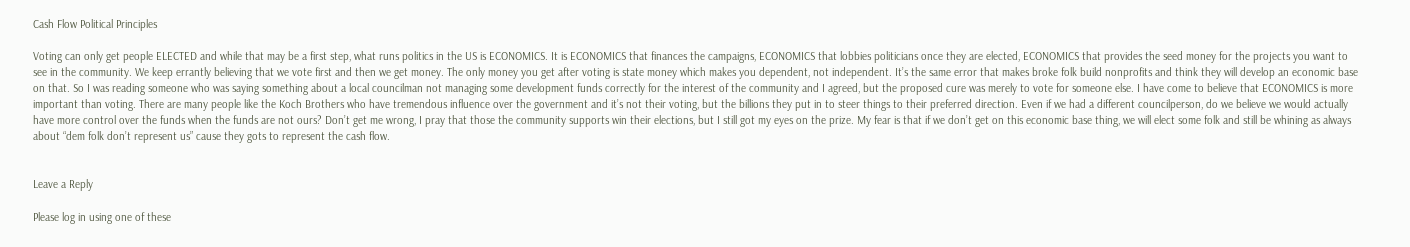Cash Flow Political Principles

Voting can only get people ELECTED and while that may be a first step, what runs politics in the US is ECONOMICS. It is ECONOMICS that finances the campaigns, ECONOMICS that lobbies politicians once they are elected, ECONOMICS that provides the seed money for the projects you want to see in the community. We keep errantly believing that we vote first and then we get money. The only money you get after voting is state money which makes you dependent, not independent. It’s the same error that makes broke folk build nonprofits and think they will develop an economic base on that. So I was reading someone who was saying something about a local councilman not managing some development funds correctly for the interest of the community and I agreed, but the proposed cure was merely to vote for someone else. I have come to believe that ECONOMICS is more important than voting. There are many people like the Koch Brothers who have tremendous influence over the government and it’s not their voting, but the billions they put in to steer things to their preferred direction. Even if we had a different councilperson, do we believe we would actually have more control over the funds when the funds are not ours? Don’t get me wrong, I pray that those the community supports win their elections, but I still got my eyes on the prize. My fear is that if we don’t get on this economic base thing, we will elect some folk and still be whining as always about “dem folk don’t represent us” cause they gots to represent the cash flow.


Leave a Reply

Please log in using one of these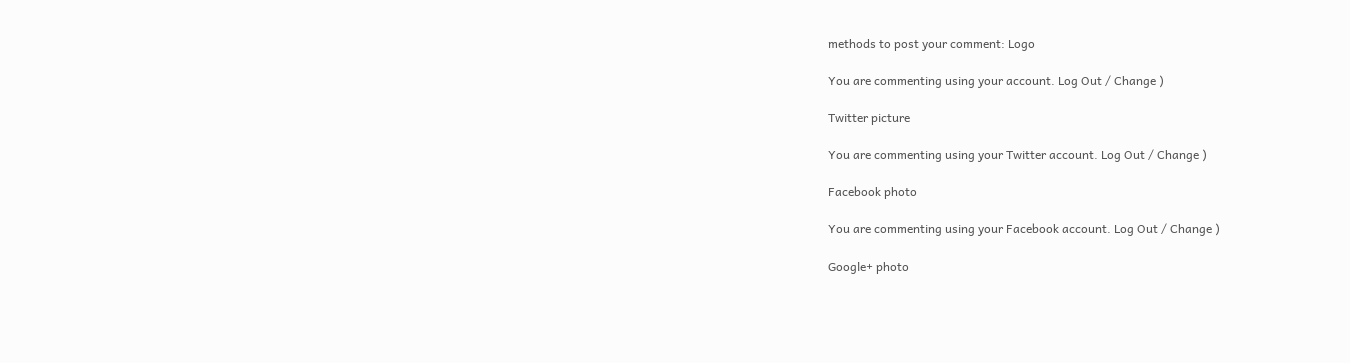methods to post your comment: Logo

You are commenting using your account. Log Out / Change )

Twitter picture

You are commenting using your Twitter account. Log Out / Change )

Facebook photo

You are commenting using your Facebook account. Log Out / Change )

Google+ photo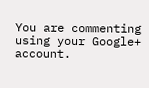You are commenting using your Google+ account.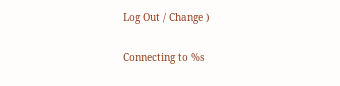Log Out / Change )

Connecting to %s